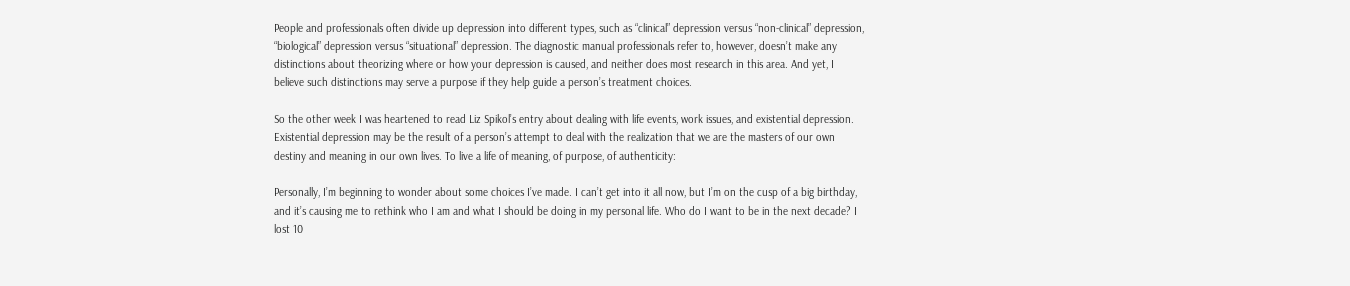People and professionals often divide up depression into different types, such as “clinical” depression versus “non-clinical” depression, “biological” depression versus “situational” depression. The diagnostic manual professionals refer to, however, doesn’t make any distinctions about theorizing where or how your depression is caused, and neither does most research in this area. And yet, I believe such distinctions may serve a purpose if they help guide a person’s treatment choices.

So the other week I was heartened to read Liz Spikol’s entry about dealing with life events, work issues, and existential depression. Existential depression may be the result of a person’s attempt to deal with the realization that we are the masters of our own destiny and meaning in our own lives. To live a life of meaning, of purpose, of authenticity:

Personally, I’m beginning to wonder about some choices I’ve made. I can’t get into it all now, but I’m on the cusp of a big birthday, and it’s causing me to rethink who I am and what I should be doing in my personal life. Who do I want to be in the next decade? I lost 10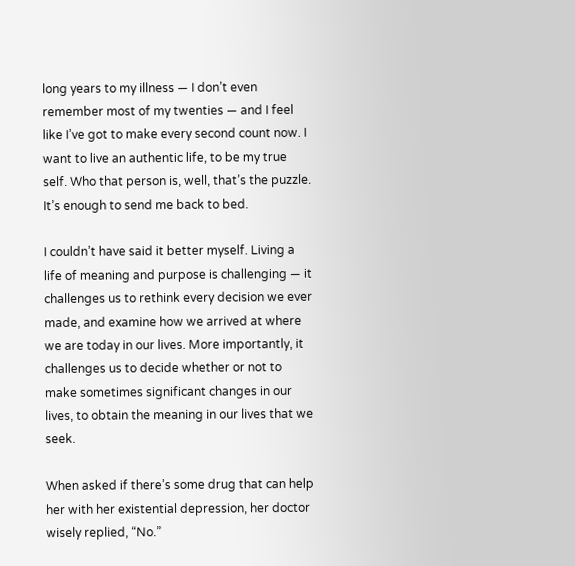long years to my illness — I don’t even remember most of my twenties — and I feel like I’ve got to make every second count now. I want to live an authentic life, to be my true self. Who that person is, well, that’s the puzzle. It’s enough to send me back to bed.

I couldn’t have said it better myself. Living a life of meaning and purpose is challenging — it challenges us to rethink every decision we ever made, and examine how we arrived at where we are today in our lives. More importantly, it challenges us to decide whether or not to make sometimes significant changes in our lives, to obtain the meaning in our lives that we seek.

When asked if there’s some drug that can help her with her existential depression, her doctor wisely replied, “No.”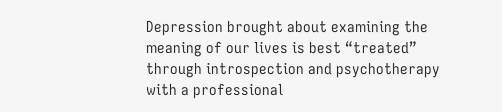Depression brought about examining the meaning of our lives is best “treated” through introspection and psychotherapy with a professional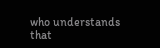who understands that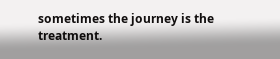sometimes the journey is the treatment.